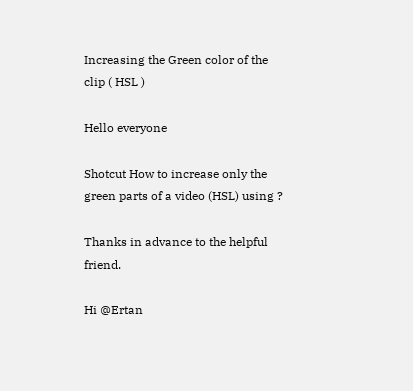Increasing the Green color of the clip ( HSL )

Hello everyone

Shotcut How to increase only the green parts of a video (HSL) using ?

Thanks in advance to the helpful friend.

Hi @Ertan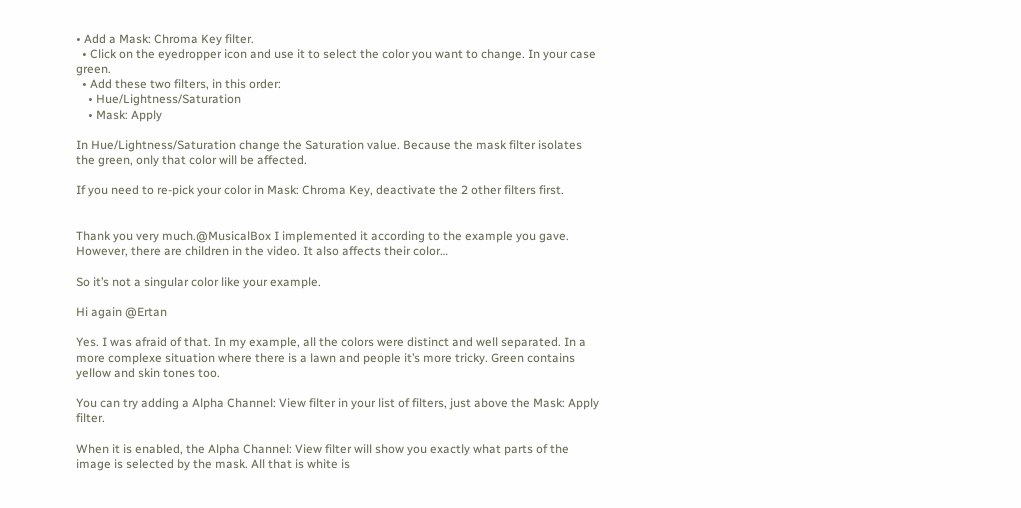• Add a Mask: Chroma Key filter.
  • Click on the eyedropper icon and use it to select the color you want to change. In your case green.
  • Add these two filters, in this order:
    • Hue/Lightness/Saturation
    • Mask: Apply

In Hue/Lightness/Saturation change the Saturation value. Because the mask filter isolates the green, only that color will be affected.

If you need to re-pick your color in Mask: Chroma Key, deactivate the 2 other filters first.


Thank you very much.@MusicalBox I implemented it according to the example you gave. However, there are children in the video. It also affects their color…

So it’s not a singular color like your example.

Hi again @Ertan

Yes. I was afraid of that. In my example, all the colors were distinct and well separated. In a more complexe situation where there is a lawn and people it’s more tricky. Green contains yellow and skin tones too.

You can try adding a Alpha Channel: View filter in your list of filters, just above the Mask: Apply filter.

When it is enabled, the Alpha Channel: View filter will show you exactly what parts of the image is selected by the mask. All that is white is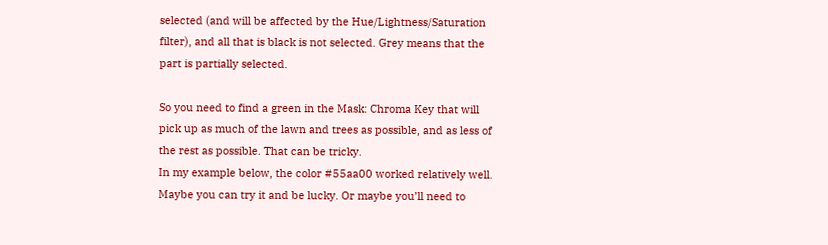selected (and will be affected by the Hue/Lightness/Saturation filter), and all that is black is not selected. Grey means that the part is partially selected.

So you need to find a green in the Mask: Chroma Key that will pick up as much of the lawn and trees as possible, and as less of the rest as possible. That can be tricky.
In my example below, the color #55aa00 worked relatively well. Maybe you can try it and be lucky. Or maybe you’ll need to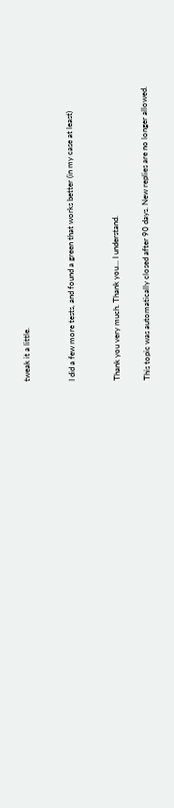tweak it a little.


I did a few more tests, and found a green that works better (in my case at least)


Thank you very much. Thank you… I understand.

This topic was automatically closed after 90 days. New replies are no longer allowed.